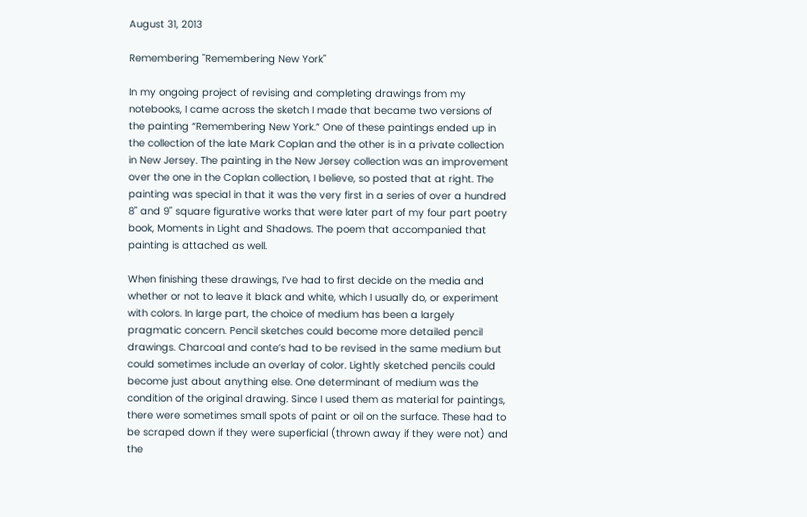August 31, 2013

Remembering "Remembering New York"

In my ongoing project of revising and completing drawings from my notebooks, I came across the sketch I made that became two versions of the painting “Remembering New York.” One of these paintings ended up in the collection of the late Mark Coplan and the other is in a private collection in New Jersey. The painting in the New Jersey collection was an improvement over the one in the Coplan collection, I believe, so posted that at right. The painting was special in that it was the very first in a series of over a hundred 8" and 9" square figurative works that were later part of my four part poetry book, Moments in Light and Shadows. The poem that accompanied that painting is attached as well.

When finishing these drawings, I’ve had to first decide on the media and whether or not to leave it black and white, which I usually do, or experiment with colors. In large part, the choice of medium has been a largely pragmatic concern. Pencil sketches could become more detailed pencil drawings. Charcoal and conte’s had to be revised in the same medium but could sometimes include an overlay of color. Lightly sketched pencils could become just about anything else. One determinant of medium was the condition of the original drawing. Since I used them as material for paintings, there were sometimes small spots of paint or oil on the surface. These had to be scraped down if they were superficial (thrown away if they were not) and the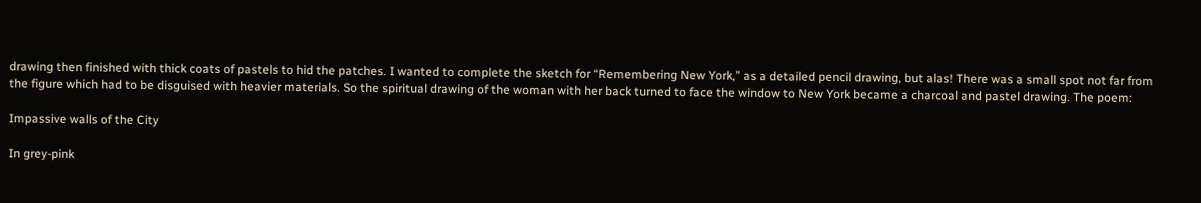drawing then finished with thick coats of pastels to hid the patches. I wanted to complete the sketch for “Remembering New York,” as a detailed pencil drawing, but alas! There was a small spot not far from the figure which had to be disguised with heavier materials. So the spiritual drawing of the woman with her back turned to face the window to New York became a charcoal and pastel drawing. The poem:

Impassive walls of the City

In grey-pink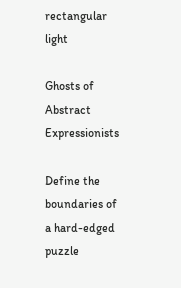rectangular light

Ghosts of Abstract Expressionists

Define the boundaries of a hard-edged puzzle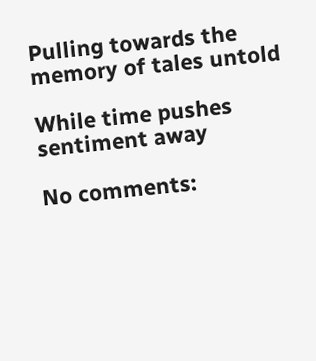Pulling towards the memory of tales untold

While time pushes sentiment away

No comments: